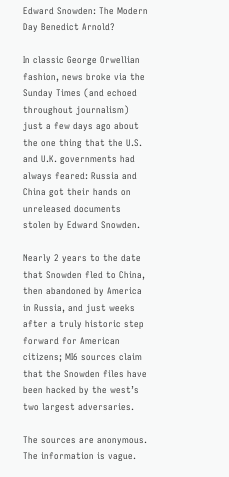Edward Snowden: The Modern Day Benedict Arnold?

In classic George Orwellian fashion, news broke via the Sunday Times (and echoed throughout journalism) just a few days ago about the one thing that the U.S. and U.K. governments had always feared: Russia and China got their hands on unreleased documents stolen by Edward Snowden.

Nearly 2 years to the date that Snowden fled to China, then abandoned by America in Russia, and just weeks after a truly historic step forward for American citizens; MI6 sources claim that the Snowden files have been hacked by the west’s two largest adversaries.

The sources are anonymous. The information is vague.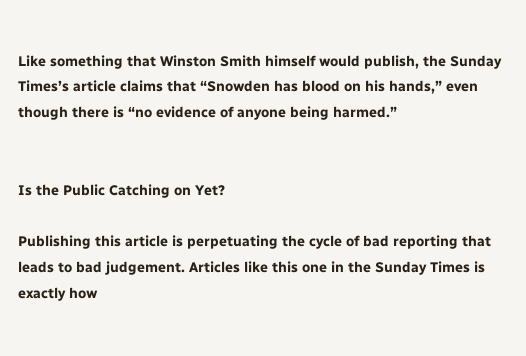Like something that Winston Smith himself would publish, the Sunday Times’s article claims that “Snowden has blood on his hands,” even though there is “no evidence of anyone being harmed.”


Is the Public Catching on Yet?

Publishing this article is perpetuating the cycle of bad reporting that leads to bad judgement. Articles like this one in the Sunday Times is exactly how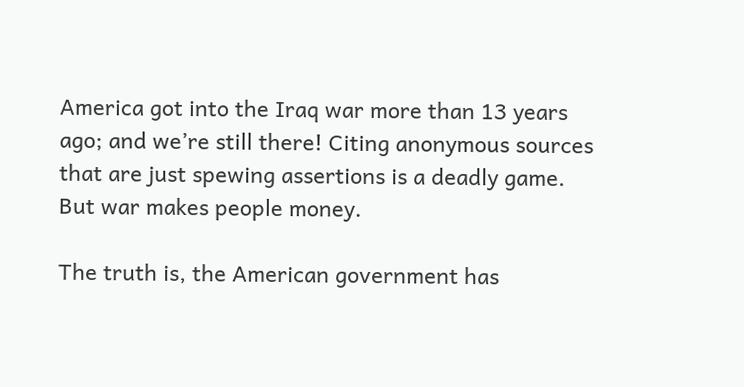America got into the Iraq war more than 13 years ago; and we’re still there! Citing anonymous sources that are just spewing assertions is a deadly game. But war makes people money.

The truth is, the American government has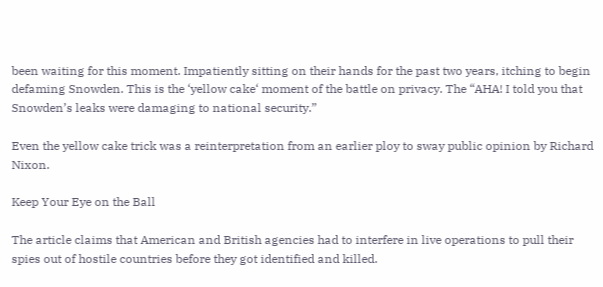been waiting for this moment. Impatiently sitting on their hands for the past two years, itching to begin defaming Snowden. This is the ‘yellow cake‘ moment of the battle on privacy. The “AHA! I told you that Snowden’s leaks were damaging to national security.”

Even the yellow cake trick was a reinterpretation from an earlier ploy to sway public opinion by Richard Nixon.

Keep Your Eye on the Ball

The article claims that American and British agencies had to interfere in live operations to pull their spies out of hostile countries before they got identified and killed.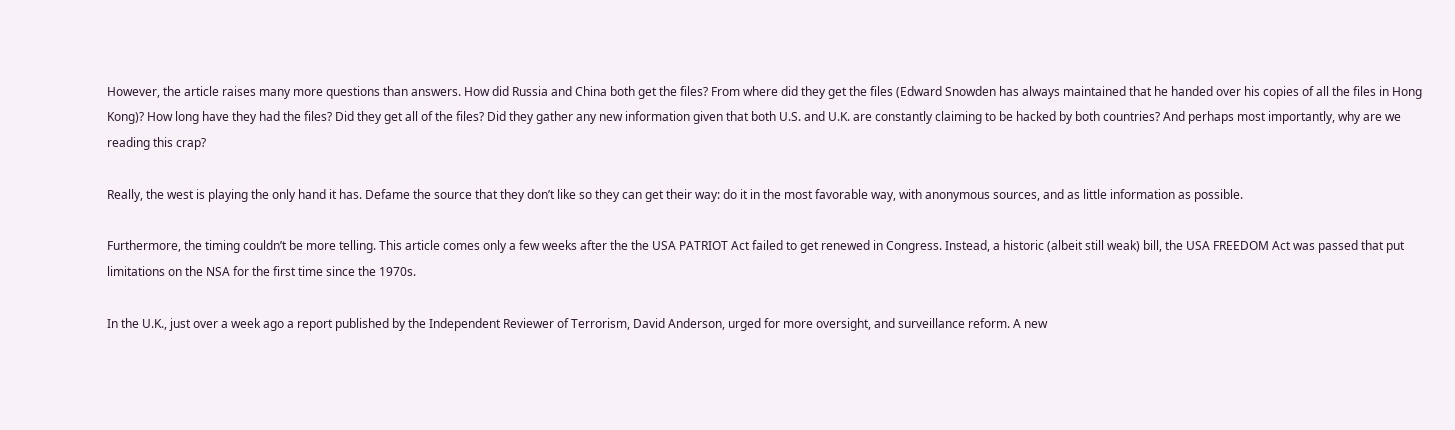However, the article raises many more questions than answers. How did Russia and China both get the files? From where did they get the files (Edward Snowden has always maintained that he handed over his copies of all the files in Hong Kong)? How long have they had the files? Did they get all of the files? Did they gather any new information given that both U.S. and U.K. are constantly claiming to be hacked by both countries? And perhaps most importantly, why are we reading this crap?

Really, the west is playing the only hand it has. Defame the source that they don’t like so they can get their way: do it in the most favorable way, with anonymous sources, and as little information as possible.

Furthermore, the timing couldn’t be more telling. This article comes only a few weeks after the the USA PATRIOT Act failed to get renewed in Congress. Instead, a historic (albeit still weak) bill, the USA FREEDOM Act was passed that put limitations on the NSA for the first time since the 1970s.

In the U.K., just over a week ago a report published by the Independent Reviewer of Terrorism, David Anderson, urged for more oversight, and surveillance reform. A new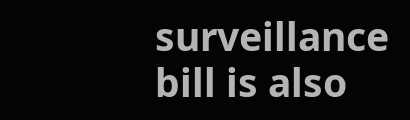surveillance bill is also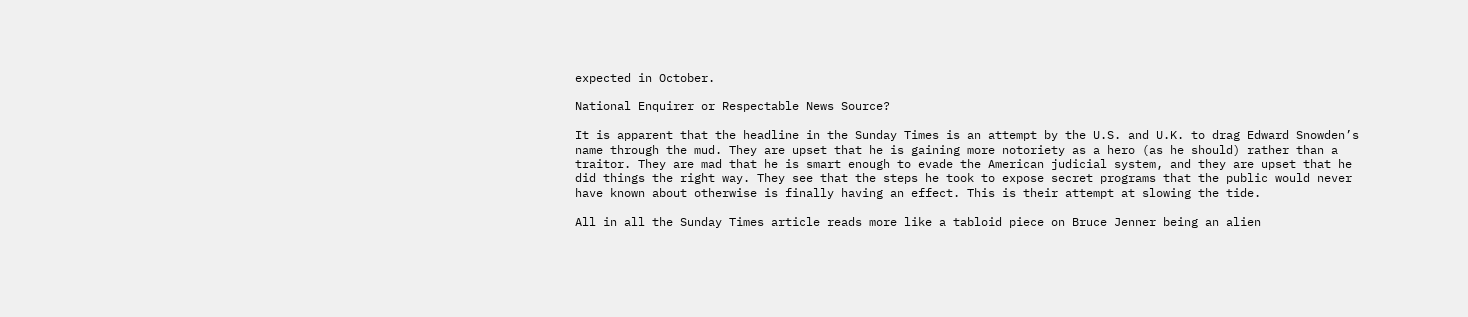expected in October.

National Enquirer or Respectable News Source?

It is apparent that the headline in the Sunday Times is an attempt by the U.S. and U.K. to drag Edward Snowden’s name through the mud. They are upset that he is gaining more notoriety as a hero (as he should) rather than a traitor. They are mad that he is smart enough to evade the American judicial system, and they are upset that he did things the right way. They see that the steps he took to expose secret programs that the public would never have known about otherwise is finally having an effect. This is their attempt at slowing the tide.

All in all the Sunday Times article reads more like a tabloid piece on Bruce Jenner being an alien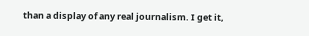than a display of any real journalism. I get it,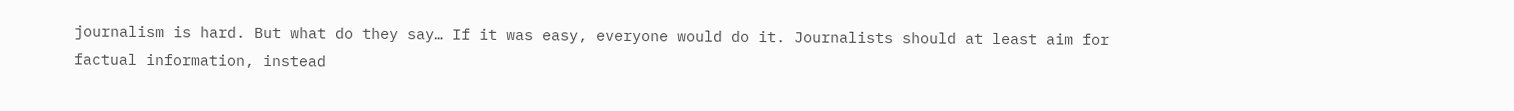journalism is hard. But what do they say… If it was easy, everyone would do it. Journalists should at least aim for factual information, instead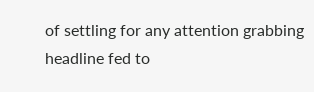of settling for any attention grabbing headline fed to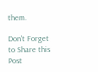them.

Don't Forget to Share this Post